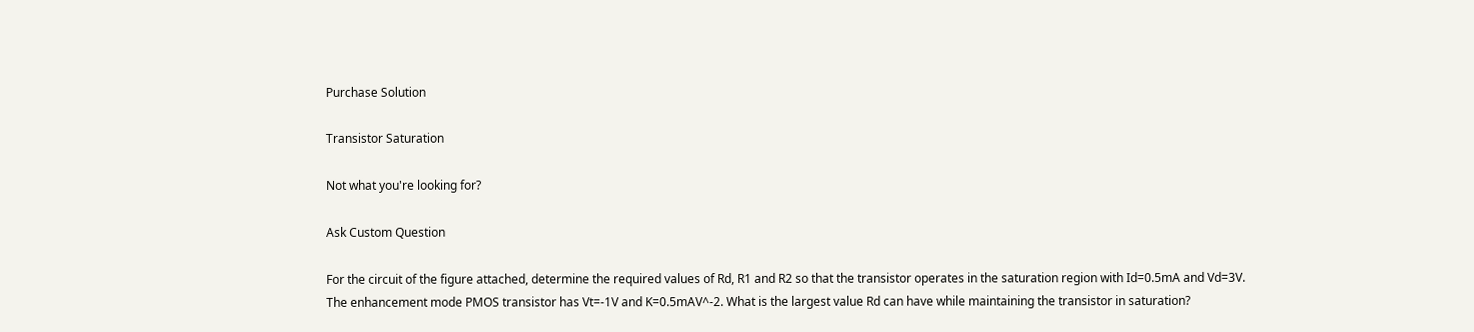Purchase Solution

Transistor Saturation

Not what you're looking for?

Ask Custom Question

For the circuit of the figure attached, determine the required values of Rd, R1 and R2 so that the transistor operates in the saturation region with Id=0.5mA and Vd=3V. The enhancement mode PMOS transistor has Vt=-1V and K=0.5mAV^-2. What is the largest value Rd can have while maintaining the transistor in saturation?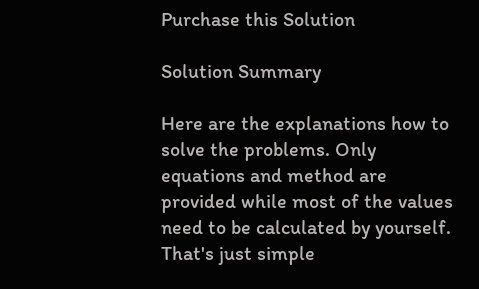Purchase this Solution

Solution Summary

Here are the explanations how to solve the problems. Only equations and method are provided while most of the values need to be calculated by yourself. That's just simple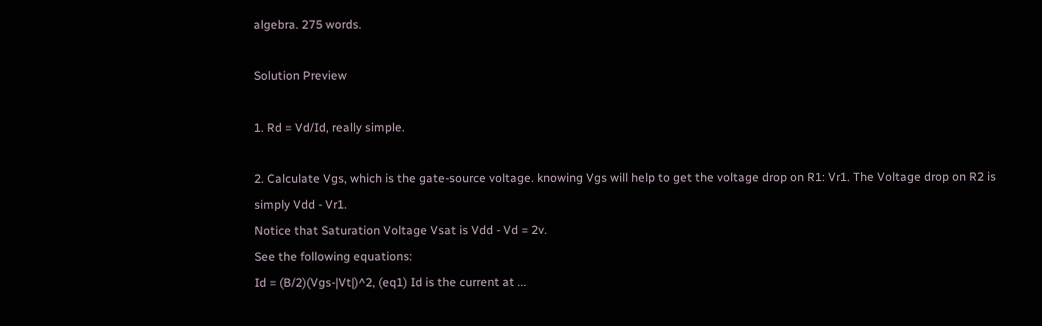algebra. 275 words.

Solution Preview

1. Rd = Vd/Id, really simple.

2. Calculate Vgs, which is the gate-source voltage. knowing Vgs will help to get the voltage drop on R1: Vr1. The Voltage drop on R2 is simply Vdd - Vr1.
Notice that Saturation Voltage Vsat is Vdd - Vd = 2v.
See the following equations:
Id = (B/2)(Vgs-|Vt|)^2, (eq1) Id is the current at ...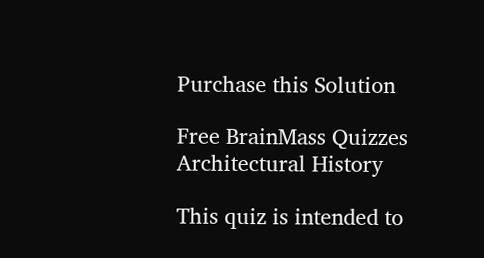Purchase this Solution

Free BrainMass Quizzes
Architectural History

This quiz is intended to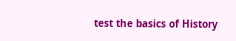test the basics of History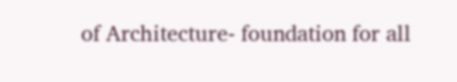of Architecture- foundation for all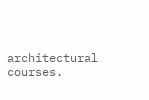architectural courses.